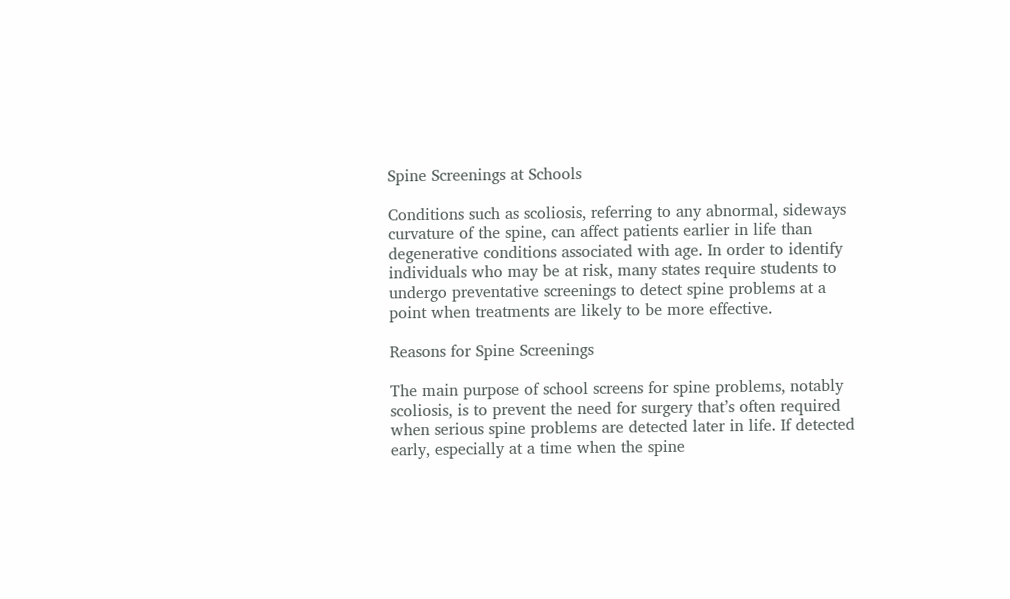Spine Screenings at Schools

Conditions such as scoliosis, referring to any abnormal, sideways curvature of the spine, can affect patients earlier in life than degenerative conditions associated with age. In order to identify individuals who may be at risk, many states require students to undergo preventative screenings to detect spine problems at a point when treatments are likely to be more effective.

Reasons for Spine Screenings

The main purpose of school screens for spine problems, notably scoliosis, is to prevent the need for surgery that’s often required when serious spine problems are detected later in life. If detected early, especially at a time when the spine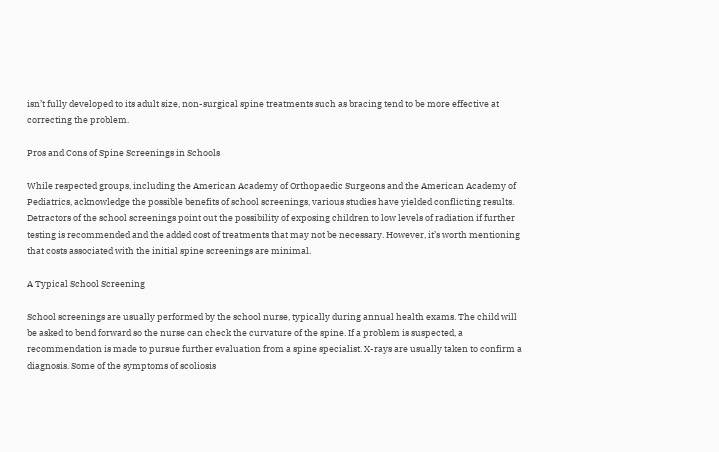isn’t fully developed to its adult size, non-surgical spine treatments such as bracing tend to be more effective at correcting the problem.

Pros and Cons of Spine Screenings in Schools

While respected groups, including the American Academy of Orthopaedic Surgeons and the American Academy of Pediatrics, acknowledge the possible benefits of school screenings, various studies have yielded conflicting results. Detractors of the school screenings point out the possibility of exposing children to low levels of radiation if further testing is recommended and the added cost of treatments that may not be necessary. However, it’s worth mentioning that costs associated with the initial spine screenings are minimal.

A Typical School Screening

School screenings are usually performed by the school nurse, typically during annual health exams. The child will be asked to bend forward so the nurse can check the curvature of the spine. If a problem is suspected, a recommendation is made to pursue further evaluation from a spine specialist. X-rays are usually taken to confirm a diagnosis. Some of the symptoms of scoliosis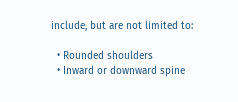include, but are not limited to:

  • Rounded shoulders
  • Inward or downward spine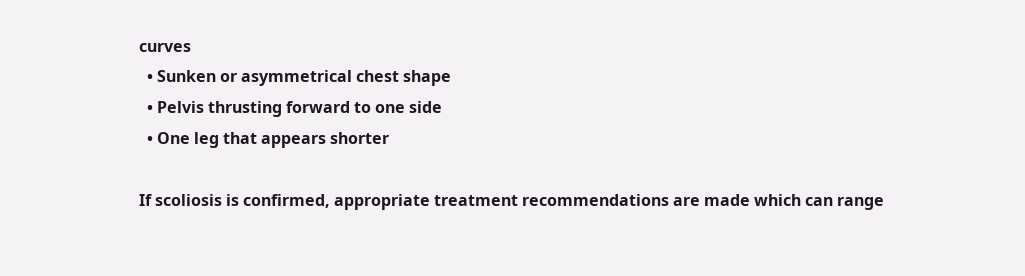curves
  • Sunken or asymmetrical chest shape
  • Pelvis thrusting forward to one side
  • One leg that appears shorter

If scoliosis is confirmed, appropriate treatment recommendations are made which can range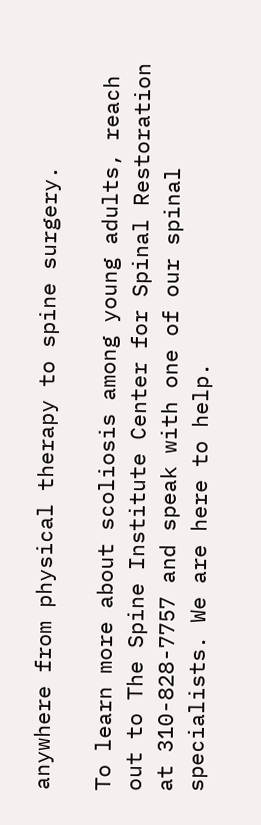anywhere from physical therapy to spine surgery.

To learn more about scoliosis among young adults, reach out to The Spine Institute Center for Spinal Restoration at 310-828-7757 and speak with one of our spinal specialists. We are here to help.